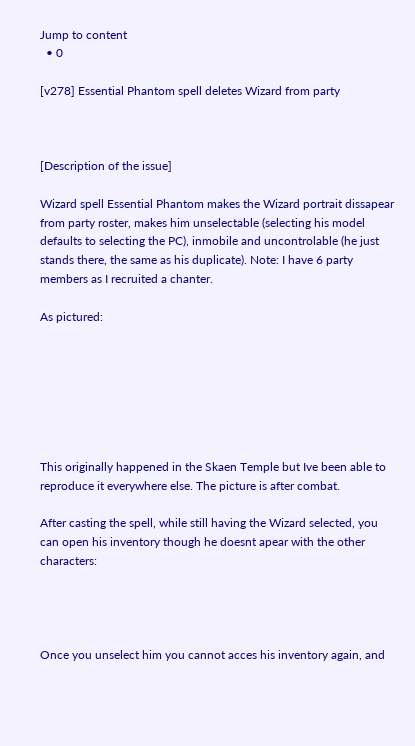Jump to content
  • 0

[v278] Essential Phantom spell deletes Wizard from party



[Description of the issue]

Wizard spell Essential Phantom makes the Wizard portrait dissapear from party roster, makes him unselectable (selecting his model defaults to selecting the PC), inmobile and uncontrolable (he just stands there, the same as his duplicate). Note: I have 6 party members as I recruited a chanter.

As pictured:







This originally happened in the Skaen Temple but Ive been able to reproduce it everywhere else. The picture is after combat.

After casting the spell, while still having the Wizard selected, you can open his inventory though he doesnt apear with the other characters:




Once you unselect him you cannot acces his inventory again, and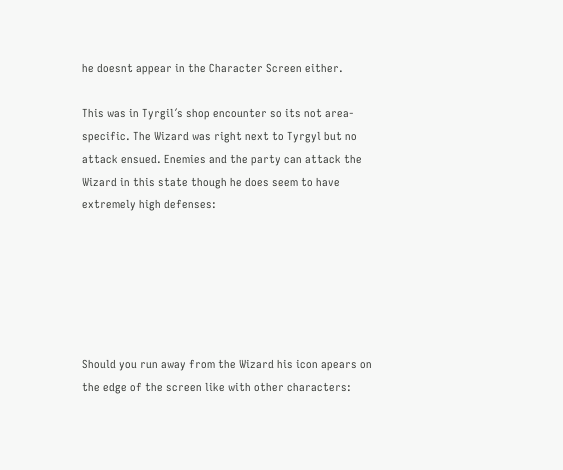he doesnt appear in the Character Screen either.

This was in Tyrgil´s shop encounter so its not area-specific. The Wizard was right next to Tyrgyl but no attack ensued. Enemies and the party can attack the Wizard in this state though he does seem to have extremely high defenses:






Should you run away from the Wizard his icon apears on the edge of the screen like with other characters: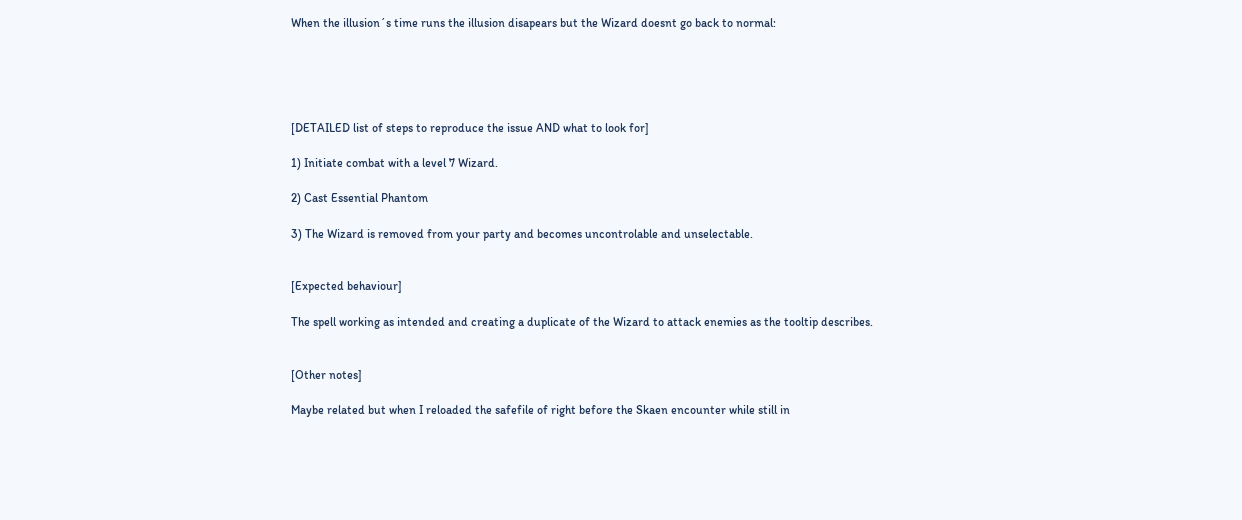When the illusion´s time runs the illusion disapears but the Wizard doesnt go back to normal:





[DETAILED list of steps to reproduce the issue AND what to look for]

1) Initiate combat with a level 7 Wizard.

2) Cast Essential Phantom

3) The Wizard is removed from your party and becomes uncontrolable and unselectable.


[Expected behaviour]

The spell working as intended and creating a duplicate of the Wizard to attack enemies as the tooltip describes.


[Other notes]

Maybe related but when I reloaded the safefile of right before the Skaen encounter while still in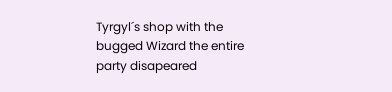Tyrgyl´s shop with the bugged Wizard the entire party disapeared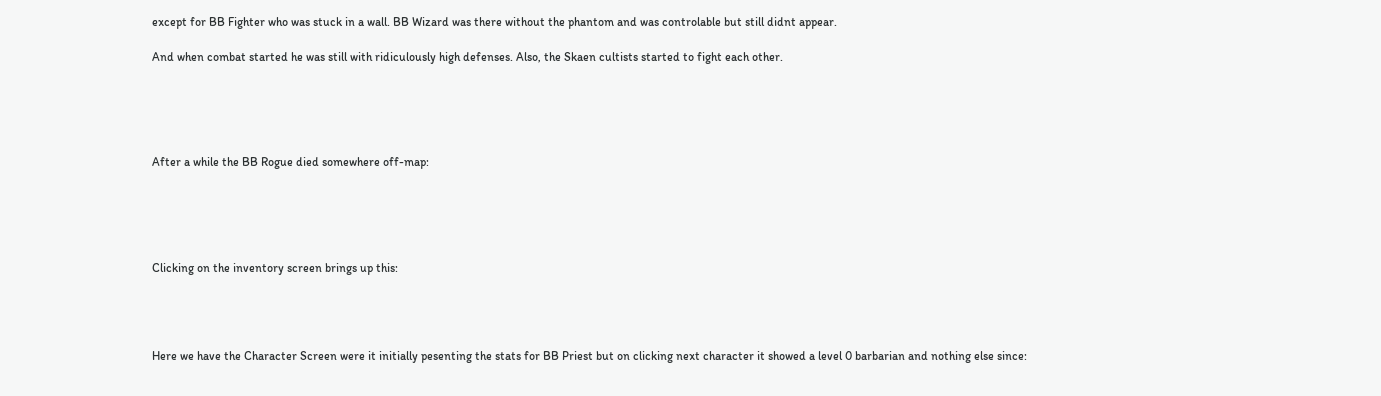except for BB Fighter who was stuck in a wall. BB Wizard was there without the phantom and was controlable but still didnt appear.

And when combat started he was still with ridiculously high defenses. Also, the Skaen cultists started to fight each other.





After a while the BB Rogue died somewhere off-map:





Clicking on the inventory screen brings up this:




Here we have the Character Screen were it initially pesenting the stats for BB Priest but on clicking next character it showed a level 0 barbarian and nothing else since: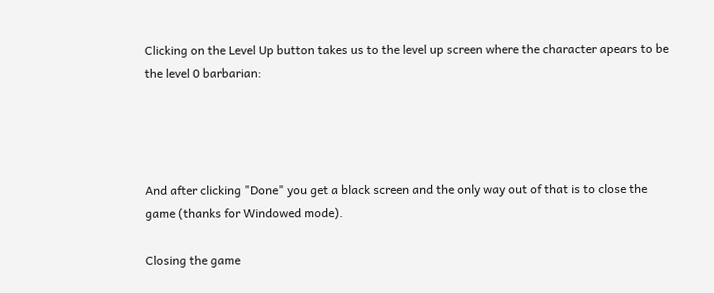Clicking on the Level Up button takes us to the level up screen where the character apears to be the level 0 barbarian:




And after clicking "Done" you get a black screen and the only way out of that is to close the game (thanks for Windowed mode).

Closing the game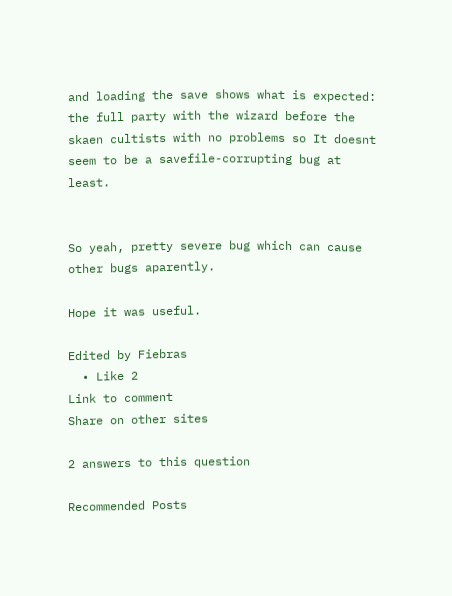and loading the save shows what is expected: the full party with the wizard before the skaen cultists with no problems so It doesnt seem to be a savefile-corrupting bug at least.


So yeah, pretty severe bug which can cause other bugs aparently.

Hope it was useful.

Edited by Fiebras
  • Like 2
Link to comment
Share on other sites

2 answers to this question

Recommended Posts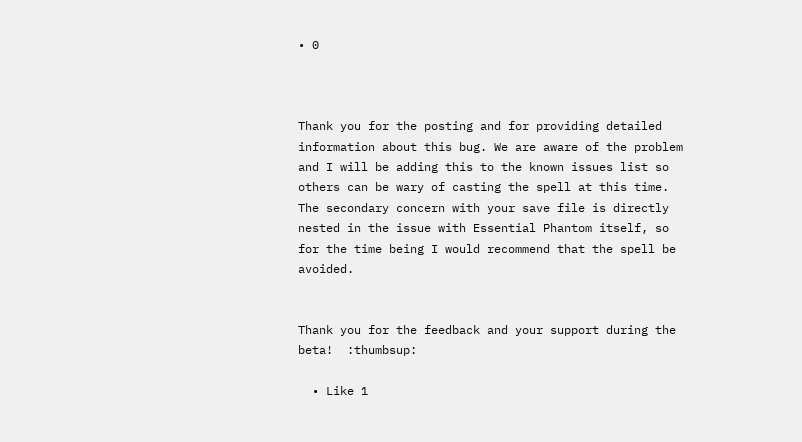• 0



Thank you for the posting and for providing detailed information about this bug. We are aware of the problem and I will be adding this to the known issues list so others can be wary of casting the spell at this time. The secondary concern with your save file is directly nested in the issue with Essential Phantom itself, so for the time being I would recommend that the spell be avoided.


Thank you for the feedback and your support during the beta!  :thumbsup:

  • Like 1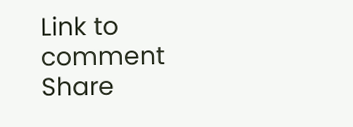Link to comment
Share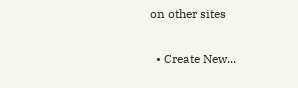on other sites

  • Create New...